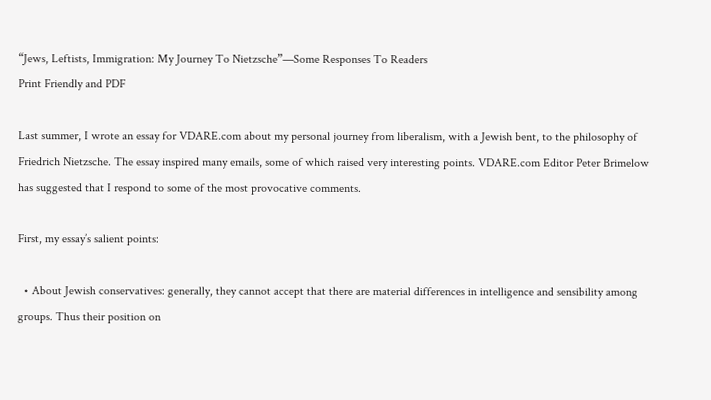“Jews, Leftists, Immigration: My Journey To Nietzsche”—Some Responses To Readers
Print Friendly and PDF

Last summer, I wrote an essay for VDARE.com about my personal journey from liberalism, with a Jewish bent, to the philosophy of Friedrich Nietzsche. The essay inspired many emails, some of which raised very interesting points. VDARE.com Editor Peter Brimelow has suggested that I respond to some of the most provocative comments.

First, my essay’s salient points:

  • About Jewish conservatives: generally, they cannot accept that there are material differences in intelligence and sensibility among groups. Thus their position on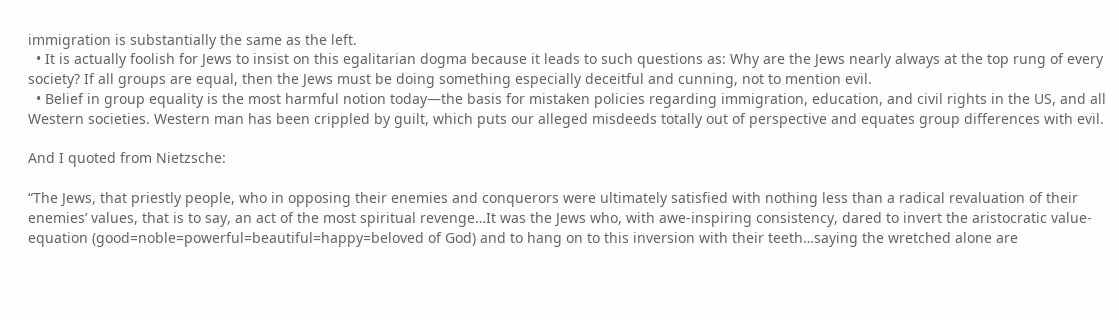immigration is substantially the same as the left.
  • It is actually foolish for Jews to insist on this egalitarian dogma because it leads to such questions as: Why are the Jews nearly always at the top rung of every society? If all groups are equal, then the Jews must be doing something especially deceitful and cunning, not to mention evil.
  • Belief in group equality is the most harmful notion today—the basis for mistaken policies regarding immigration, education, and civil rights in the US, and all Western societies. Western man has been crippled by guilt, which puts our alleged misdeeds totally out of perspective and equates group differences with evil.

And I quoted from Nietzsche:

“The Jews, that priestly people, who in opposing their enemies and conquerors were ultimately satisfied with nothing less than a radical revaluation of their enemies’ values, that is to say, an act of the most spiritual revenge…It was the Jews who, with awe-inspiring consistency, dared to invert the aristocratic value-equation (good=noble=powerful=beautiful=happy=beloved of God) and to hang on to this inversion with their teeth…saying the wretched alone are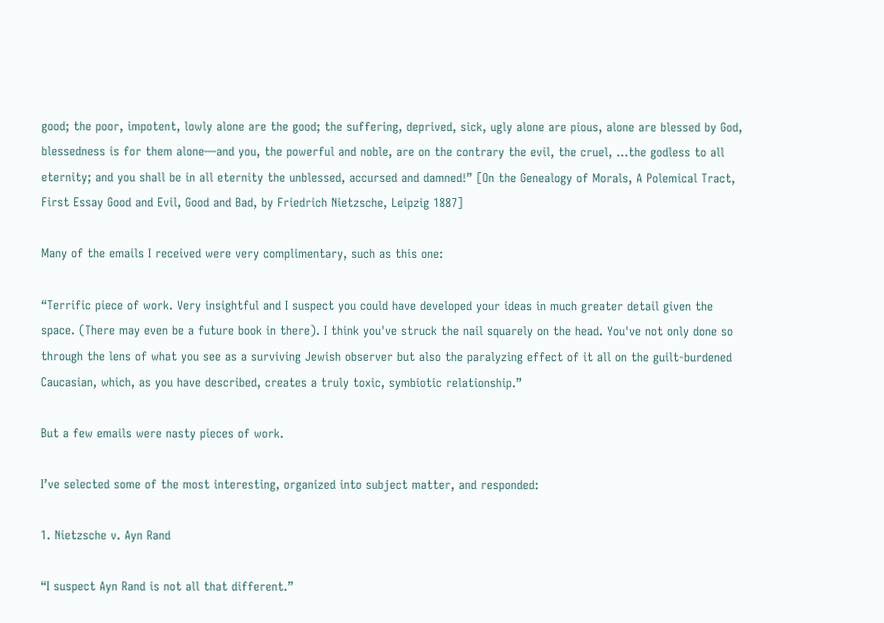good; the poor, impotent, lowly alone are the good; the suffering, deprived, sick, ugly alone are pious, alone are blessed by God, blessedness is for them alone—and you, the powerful and noble, are on the contrary the evil, the cruel, …the godless to all eternity; and you shall be in all eternity the unblessed, accursed and damned!” [On the Genealogy of Morals, A Polemical Tract, First Essay Good and Evil, Good and Bad, by Friedrich Nietzsche, Leipzig 1887]

Many of the emails I received were very complimentary, such as this one:

“Terrific piece of work. Very insightful and I suspect you could have developed your ideas in much greater detail given the space. (There may even be a future book in there). I think you've struck the nail squarely on the head. You've not only done so through the lens of what you see as a surviving Jewish observer but also the paralyzing effect of it all on the guilt-burdened Caucasian, which, as you have described, creates a truly toxic, symbiotic relationship.”

But a few emails were nasty pieces of work.

I’ve selected some of the most interesting, organized into subject matter, and responded:

1. Nietzsche v. Ayn Rand

“I suspect Ayn Rand is not all that different.”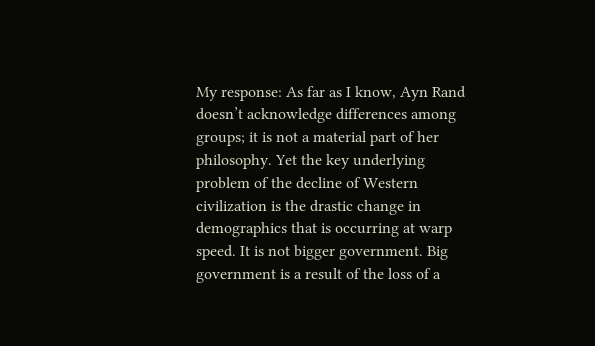My response: As far as I know, Ayn Rand doesn’t acknowledge differences among groups; it is not a material part of her philosophy. Yet the key underlying problem of the decline of Western civilization is the drastic change in demographics that is occurring at warp speed. It is not bigger government. Big government is a result of the loss of a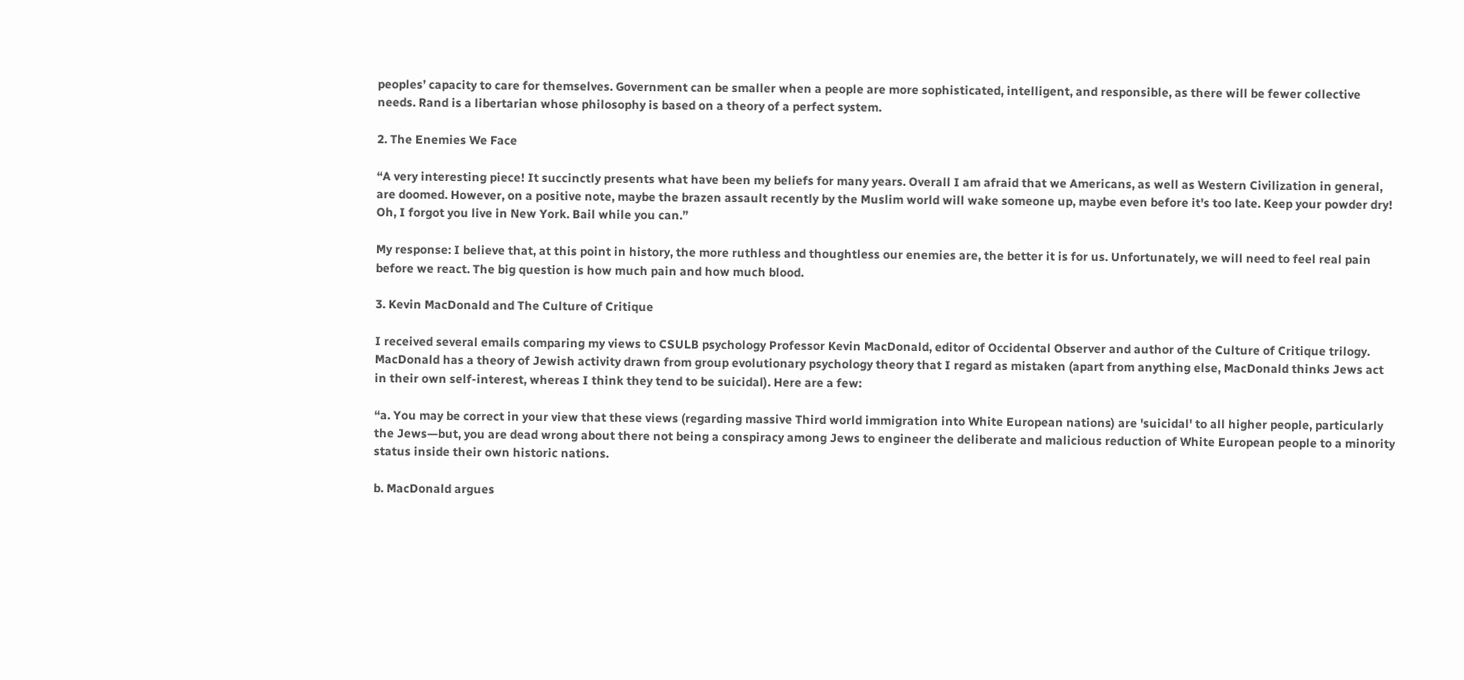peoples’ capacity to care for themselves. Government can be smaller when a people are more sophisticated, intelligent, and responsible, as there will be fewer collective needs. Rand is a libertarian whose philosophy is based on a theory of a perfect system.

2. The Enemies We Face

“A very interesting piece! It succinctly presents what have been my beliefs for many years. Overall I am afraid that we Americans, as well as Western Civilization in general, are doomed. However, on a positive note, maybe the brazen assault recently by the Muslim world will wake someone up, maybe even before it's too late. Keep your powder dry! Oh, I forgot you live in New York. Bail while you can.”

My response: I believe that, at this point in history, the more ruthless and thoughtless our enemies are, the better it is for us. Unfortunately, we will need to feel real pain before we react. The big question is how much pain and how much blood.

3. Kevin MacDonald and The Culture of Critique

I received several emails comparing my views to CSULB psychology Professor Kevin MacDonald, editor of Occidental Observer and author of the Culture of Critique trilogy. MacDonald has a theory of Jewish activity drawn from group evolutionary psychology theory that I regard as mistaken (apart from anything else, MacDonald thinks Jews act in their own self-interest, whereas I think they tend to be suicidal). Here are a few:

“a. You may be correct in your view that these views (regarding massive Third world immigration into White European nations) are 'suicidal' to all higher people, particularly the Jews—but, you are dead wrong about there not being a conspiracy among Jews to engineer the deliberate and malicious reduction of White European people to a minority status inside their own historic nations.

b. MacDonald argues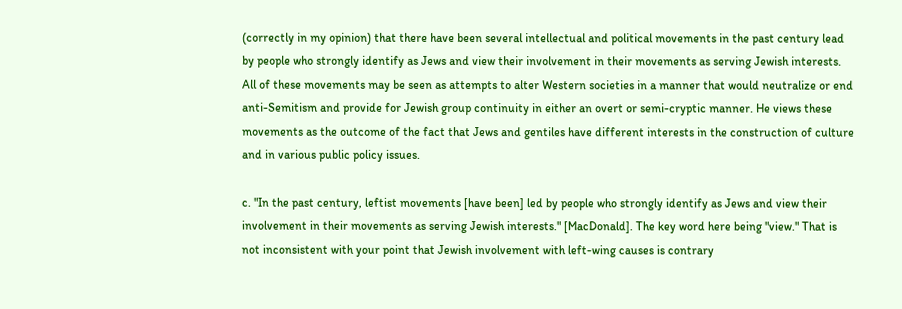(correctly in my opinion) that there have been several intellectual and political movements in the past century lead by people who strongly identify as Jews and view their involvement in their movements as serving Jewish interests. All of these movements may be seen as attempts to alter Western societies in a manner that would neutralize or end anti-Semitism and provide for Jewish group continuity in either an overt or semi-cryptic manner. He views these movements as the outcome of the fact that Jews and gentiles have different interests in the construction of culture and in various public policy issues.

c. "In the past century, leftist movements [have been] led by people who strongly identify as Jews and view their involvement in their movements as serving Jewish interests." [MacDonald]. The key word here being "view." That is not inconsistent with your point that Jewish involvement with left-wing causes is contrary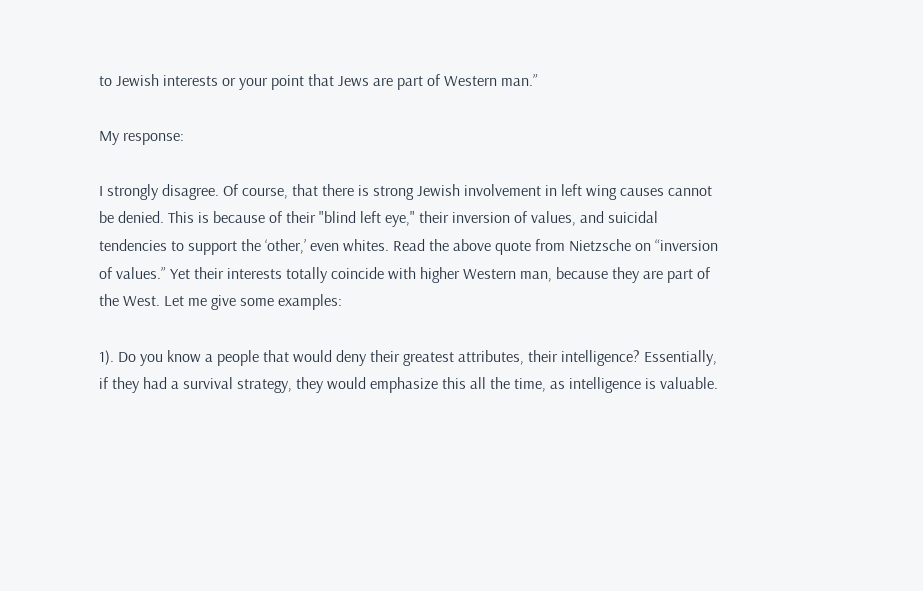to Jewish interests or your point that Jews are part of Western man.”

My response:

I strongly disagree. Of course, that there is strong Jewish involvement in left wing causes cannot be denied. This is because of their "blind left eye," their inversion of values, and suicidal tendencies to support the ‘other,’ even whites. Read the above quote from Nietzsche on “inversion of values.” Yet their interests totally coincide with higher Western man, because they are part of the West. Let me give some examples:

1). Do you know a people that would deny their greatest attributes, their intelligence? Essentially, if they had a survival strategy, they would emphasize this all the time, as intelligence is valuable.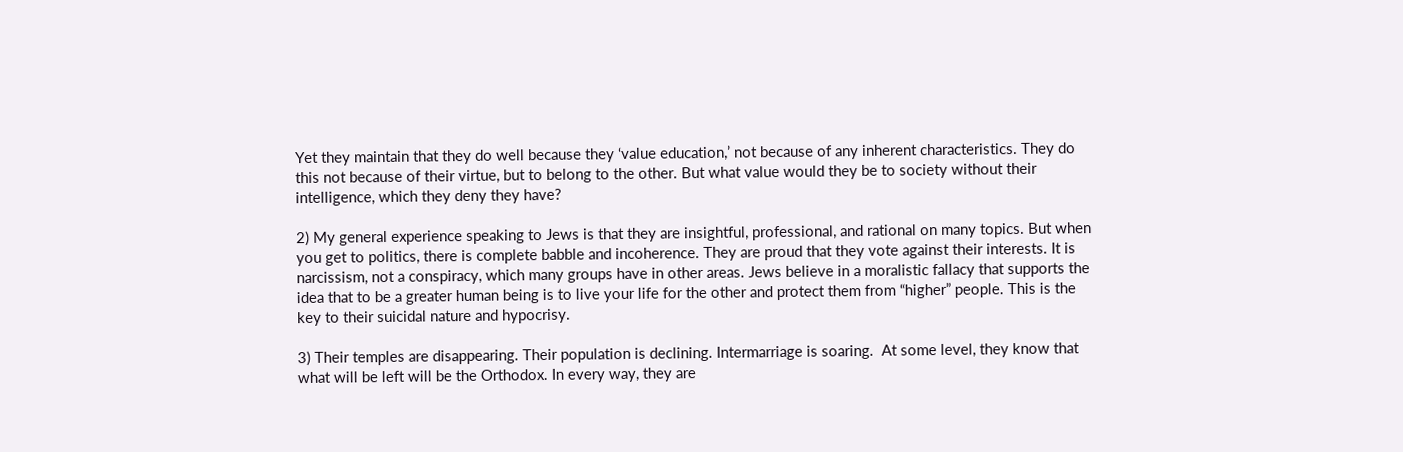Yet they maintain that they do well because they ‘value education,’ not because of any inherent characteristics. They do this not because of their virtue, but to belong to the other. But what value would they be to society without their intelligence, which they deny they have?

2) My general experience speaking to Jews is that they are insightful, professional, and rational on many topics. But when you get to politics, there is complete babble and incoherence. They are proud that they vote against their interests. It is narcissism, not a conspiracy, which many groups have in other areas. Jews believe in a moralistic fallacy that supports the idea that to be a greater human being is to live your life for the other and protect them from “higher” people. This is the key to their suicidal nature and hypocrisy.

3) Their temples are disappearing. Their population is declining. Intermarriage is soaring.  At some level, they know that what will be left will be the Orthodox. In every way, they are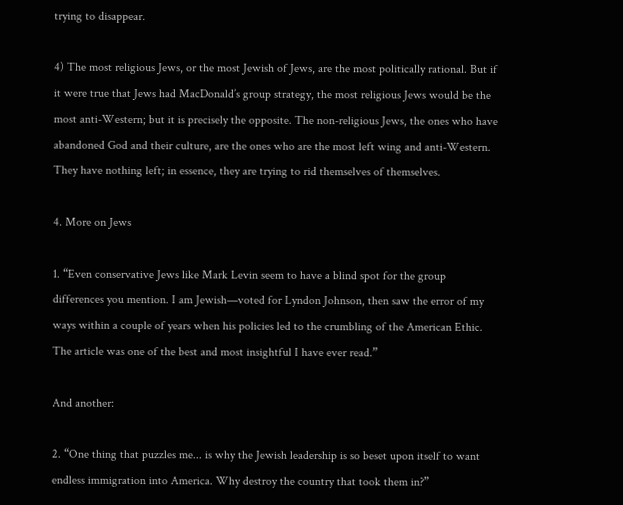trying to disappear.

4) The most religious Jews, or the most Jewish of Jews, are the most politically rational. But if it were true that Jews had MacDonald’s group strategy, the most religious Jews would be the most anti-Western; but it is precisely the opposite. The non-religious Jews, the ones who have abandoned God and their culture, are the ones who are the most left wing and anti-Western. They have nothing left; in essence, they are trying to rid themselves of themselves.

4. More on Jews

1. “Even conservative Jews like Mark Levin seem to have a blind spot for the group differences you mention. I am Jewish—voted for Lyndon Johnson, then saw the error of my ways within a couple of years when his policies led to the crumbling of the American Ethic. The article was one of the best and most insightful I have ever read.”

And another:

2. “One thing that puzzles me... is why the Jewish leadership is so beset upon itself to want endless immigration into America. Why destroy the country that took them in?”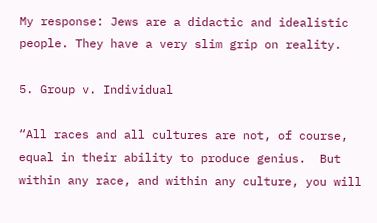My response: Jews are a didactic and idealistic people. They have a very slim grip on reality.

5. Group v. Individual

“All races and all cultures are not, of course, equal in their ability to produce genius.  But within any race, and within any culture, you will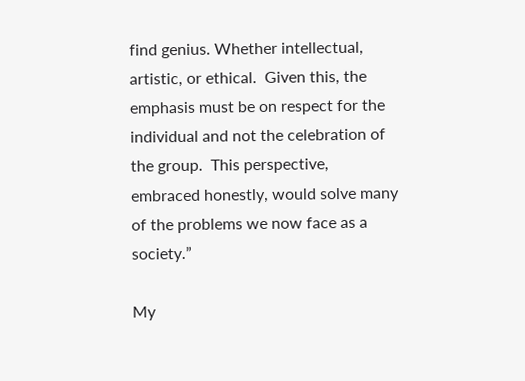find genius. Whether intellectual, artistic, or ethical.  Given this, the emphasis must be on respect for the individual and not the celebration of the group.  This perspective, embraced honestly, would solve many of the problems we now face as a society.”

My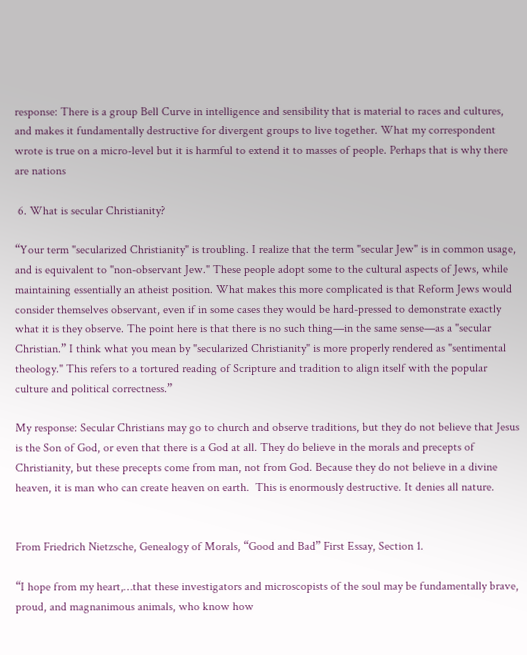response: There is a group Bell Curve in intelligence and sensibility that is material to races and cultures, and makes it fundamentally destructive for divergent groups to live together. What my correspondent wrote is true on a micro-level but it is harmful to extend it to masses of people. Perhaps that is why there are nations

 6. What is secular Christianity?

“Your term "secularized Christianity" is troubling. I realize that the term "secular Jew" is in common usage, and is equivalent to "non-observant Jew." These people adopt some to the cultural aspects of Jews, while maintaining essentially an atheist position. What makes this more complicated is that Reform Jews would consider themselves observant, even if in some cases they would be hard-pressed to demonstrate exactly what it is they observe. The point here is that there is no such thing—in the same sense—as a "secular Christian.” I think what you mean by "secularized Christianity" is more properly rendered as "sentimental theology." This refers to a tortured reading of Scripture and tradition to align itself with the popular culture and political correctness.”

My response: Secular Christians may go to church and observe traditions, but they do not believe that Jesus is the Son of God, or even that there is a God at all. They do believe in the morals and precepts of Christianity, but these precepts come from man, not from God. Because they do not believe in a divine heaven, it is man who can create heaven on earth.  This is enormously destructive. It denies all nature.


From Friedrich Nietzsche, Genealogy of Morals, “Good and Bad” First Essay, Section 1.

“I hope from my heart,…that these investigators and microscopists of the soul may be fundamentally brave, proud, and magnanimous animals, who know how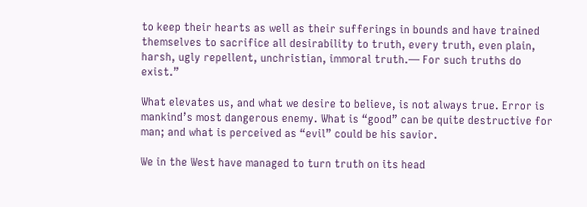to keep their hearts as well as their sufferings in bounds and have trained themselves to sacrifice all desirability to truth, every truth, even plain, harsh, ugly repellent, unchristian, immoral truth.— For such truths do exist.”

What elevates us, and what we desire to believe, is not always true. Error is mankind’s most dangerous enemy. What is “good” can be quite destructive for man; and what is perceived as “evil” could be his savior.

We in the West have managed to turn truth on its head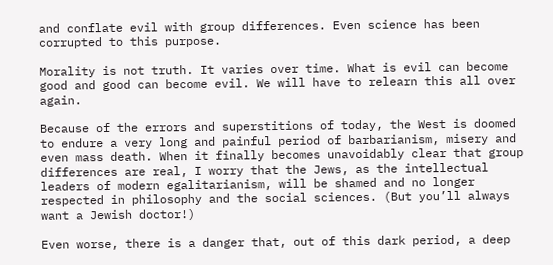and conflate evil with group differences. Even science has been corrupted to this purpose.

Morality is not truth. It varies over time. What is evil can become good and good can become evil. We will have to relearn this all over again.

Because of the errors and superstitions of today, the West is doomed to endure a very long and painful period of barbarianism, misery and even mass death. When it finally becomes unavoidably clear that group differences are real, I worry that the Jews, as the intellectual leaders of modern egalitarianism, will be shamed and no longer respected in philosophy and the social sciences. (But you’ll always want a Jewish doctor!)

Even worse, there is a danger that, out of this dark period, a deep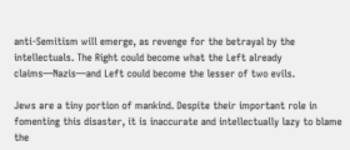anti-Semitism will emerge, as revenge for the betrayal by the intellectuals. The Right could become what the Left already claims—Nazis—and Left could become the lesser of two evils.

Jews are a tiny portion of mankind. Despite their important role in fomenting this disaster, it is inaccurate and intellectually lazy to blame the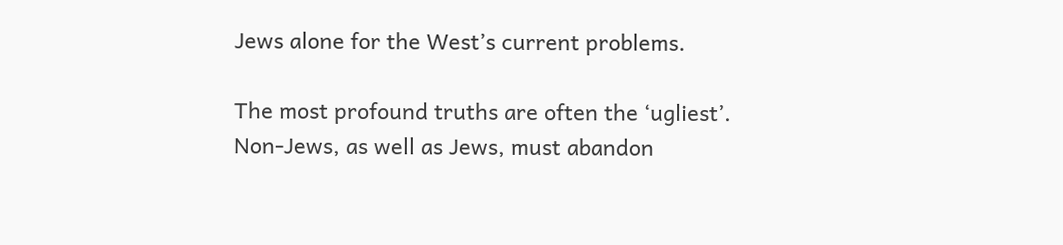Jews alone for the West’s current problems.

The most profound truths are often the ‘ugliest’. Non-Jews, as well as Jews, must abandon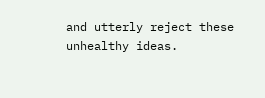and utterly reject these unhealthy ideas.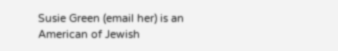Susie Green (email her) is an American of Jewish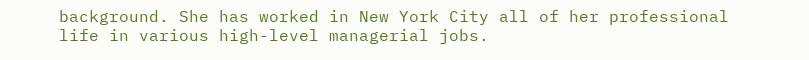background. She has worked in New York City all of her professional life in various high-level managerial jobs.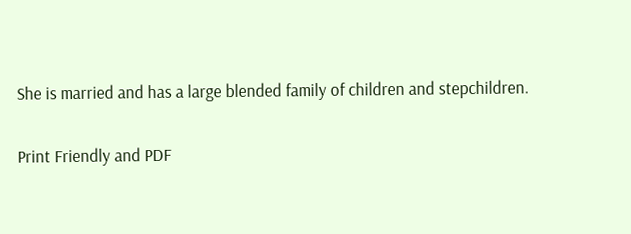She is married and has a large blended family of children and stepchildren.

Print Friendly and PDF